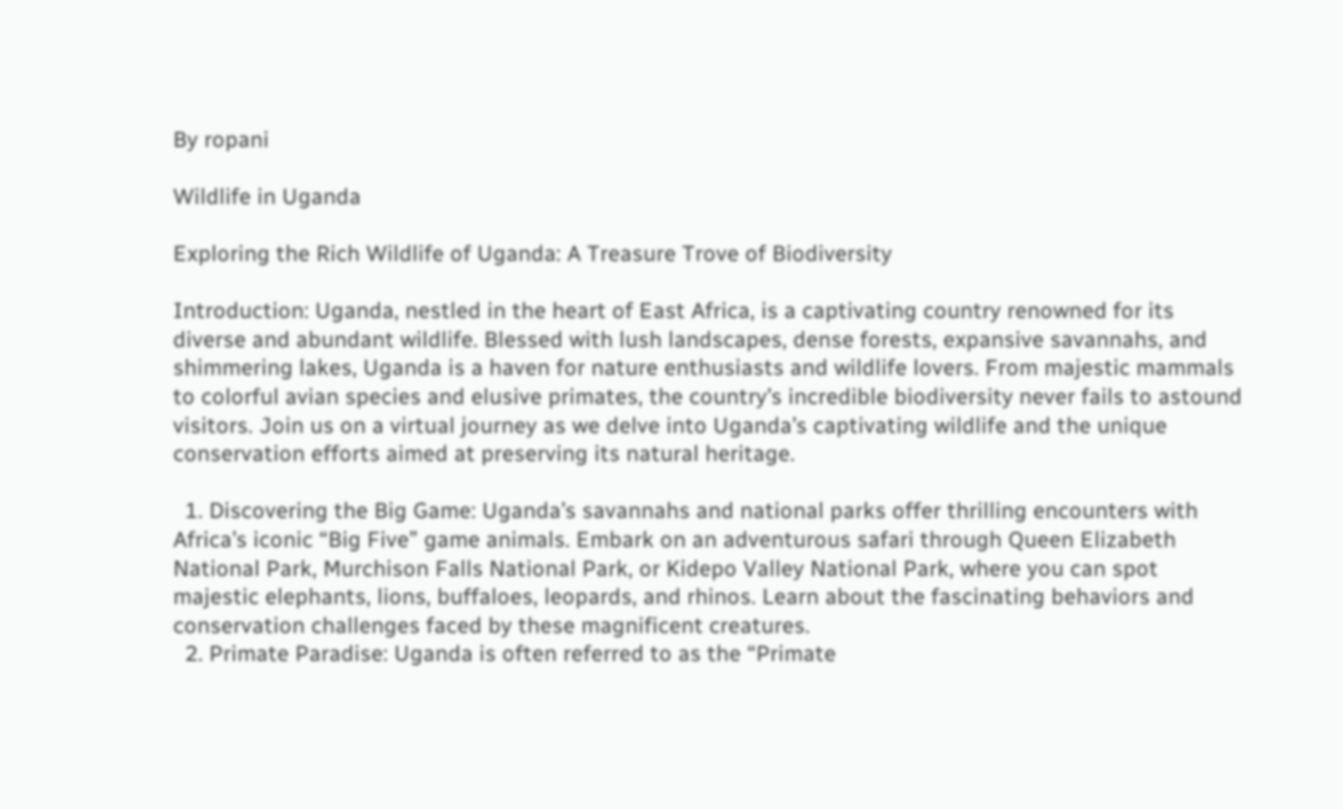By ropani

Wildlife in Uganda

Exploring the Rich Wildlife of Uganda: A Treasure Trove of Biodiversity

Introduction: Uganda, nestled in the heart of East Africa, is a captivating country renowned for its diverse and abundant wildlife. Blessed with lush landscapes, dense forests, expansive savannahs, and shimmering lakes, Uganda is a haven for nature enthusiasts and wildlife lovers. From majestic mammals to colorful avian species and elusive primates, the country’s incredible biodiversity never fails to astound visitors. Join us on a virtual journey as we delve into Uganda’s captivating wildlife and the unique conservation efforts aimed at preserving its natural heritage.

  1. Discovering the Big Game: Uganda’s savannahs and national parks offer thrilling encounters with Africa’s iconic “Big Five” game animals. Embark on an adventurous safari through Queen Elizabeth National Park, Murchison Falls National Park, or Kidepo Valley National Park, where you can spot majestic elephants, lions, buffaloes, leopards, and rhinos. Learn about the fascinating behaviors and conservation challenges faced by these magnificent creatures.
  2. Primate Paradise: Uganda is often referred to as the “Primate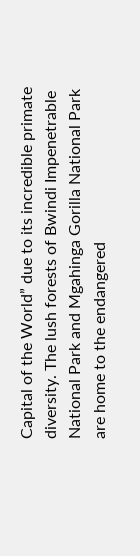Capital of the World” due to its incredible primate diversity. The lush forests of Bwindi Impenetrable National Park and Mgahinga Gorilla National Park are home to the endangered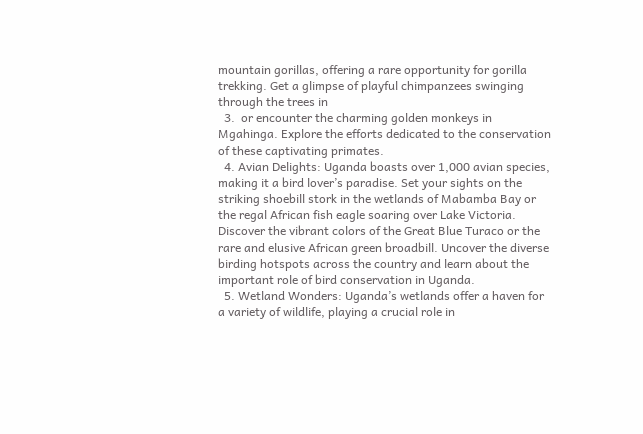mountain gorillas, offering a rare opportunity for gorilla trekking. Get a glimpse of playful chimpanzees swinging through the trees in
  3.  or encounter the charming golden monkeys in Mgahinga. Explore the efforts dedicated to the conservation of these captivating primates.
  4. Avian Delights: Uganda boasts over 1,000 avian species, making it a bird lover’s paradise. Set your sights on the striking shoebill stork in the wetlands of Mabamba Bay or the regal African fish eagle soaring over Lake Victoria. Discover the vibrant colors of the Great Blue Turaco or the rare and elusive African green broadbill. Uncover the diverse birding hotspots across the country and learn about the important role of bird conservation in Uganda.
  5. Wetland Wonders: Uganda’s wetlands offer a haven for a variety of wildlife, playing a crucial role in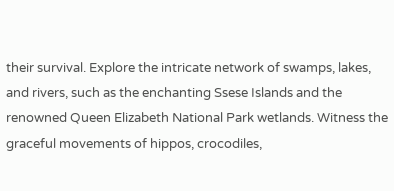their survival. Explore the intricate network of swamps, lakes, and rivers, such as the enchanting Ssese Islands and the renowned Queen Elizabeth National Park wetlands. Witness the graceful movements of hippos, crocodiles,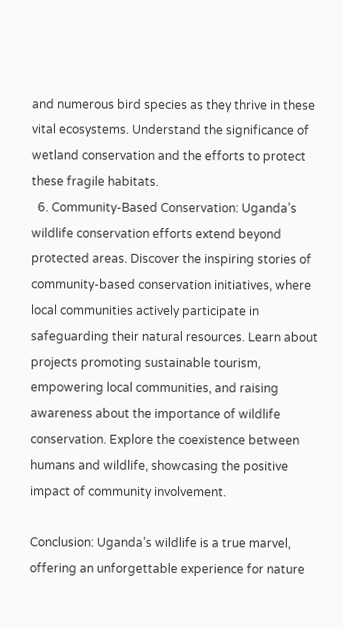and numerous bird species as they thrive in these vital ecosystems. Understand the significance of wetland conservation and the efforts to protect these fragile habitats.
  6. Community-Based Conservation: Uganda’s wildlife conservation efforts extend beyond protected areas. Discover the inspiring stories of community-based conservation initiatives, where local communities actively participate in safeguarding their natural resources. Learn about projects promoting sustainable tourism, empowering local communities, and raising awareness about the importance of wildlife conservation. Explore the coexistence between humans and wildlife, showcasing the positive impact of community involvement.

Conclusion: Uganda’s wildlife is a true marvel, offering an unforgettable experience for nature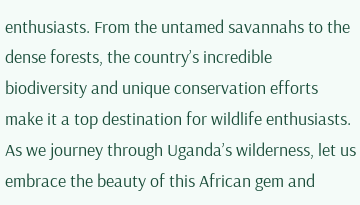enthusiasts. From the untamed savannahs to the dense forests, the country’s incredible biodiversity and unique conservation efforts make it a top destination for wildlife enthusiasts. As we journey through Uganda’s wilderness, let us embrace the beauty of this African gem and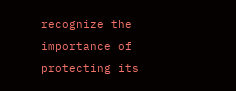recognize the importance of protecting its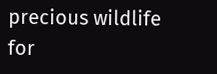precious wildlife for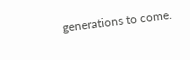generations to come.